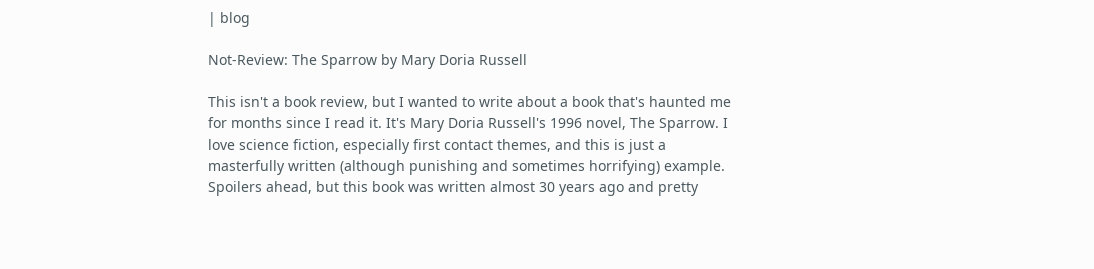| blog

Not-Review: The Sparrow by Mary Doria Russell

This isn't a book review, but I wanted to write about a book that's haunted me for months since I read it. It's Mary Doria Russell's 1996 novel, The Sparrow. I love science fiction, especially first contact themes, and this is just a masterfully written (although punishing and sometimes horrifying) example. Spoilers ahead, but this book was written almost 30 years ago and pretty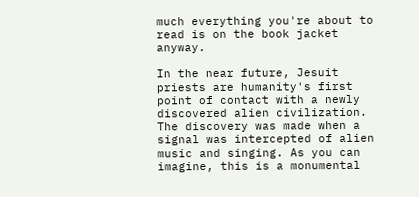much everything you're about to read is on the book jacket anyway.

In the near future, Jesuit priests are humanity's first point of contact with a newly discovered alien civilization. The discovery was made when a signal was intercepted of alien music and singing. As you can imagine, this is a monumental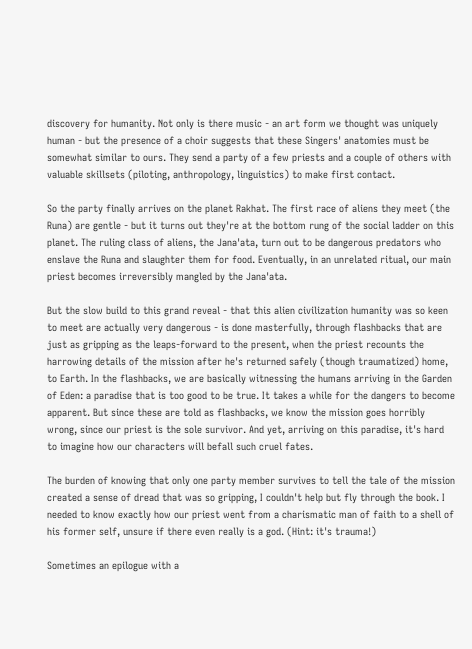discovery for humanity. Not only is there music - an art form we thought was uniquely human - but the presence of a choir suggests that these Singers' anatomies must be somewhat similar to ours. They send a party of a few priests and a couple of others with valuable skillsets (piloting, anthropology, linguistics) to make first contact.

So the party finally arrives on the planet Rakhat. The first race of aliens they meet (the Runa) are gentle - but it turns out they're at the bottom rung of the social ladder on this planet. The ruling class of aliens, the Jana'ata, turn out to be dangerous predators who enslave the Runa and slaughter them for food. Eventually, in an unrelated ritual, our main priest becomes irreversibly mangled by the Jana'ata.

But the slow build to this grand reveal - that this alien civilization humanity was so keen to meet are actually very dangerous - is done masterfully, through flashbacks that are just as gripping as the leaps-forward to the present, when the priest recounts the harrowing details of the mission after he's returned safely (though traumatized) home, to Earth. In the flashbacks, we are basically witnessing the humans arriving in the Garden of Eden: a paradise that is too good to be true. It takes a while for the dangers to become apparent. But since these are told as flashbacks, we know the mission goes horribly wrong, since our priest is the sole survivor. And yet, arriving on this paradise, it's hard to imagine how our characters will befall such cruel fates.

The burden of knowing that only one party member survives to tell the tale of the mission created a sense of dread that was so gripping, I couldn't help but fly through the book. I needed to know exactly how our priest went from a charismatic man of faith to a shell of his former self, unsure if there even really is a god. (Hint: it's trauma!)

Sometimes an epilogue with a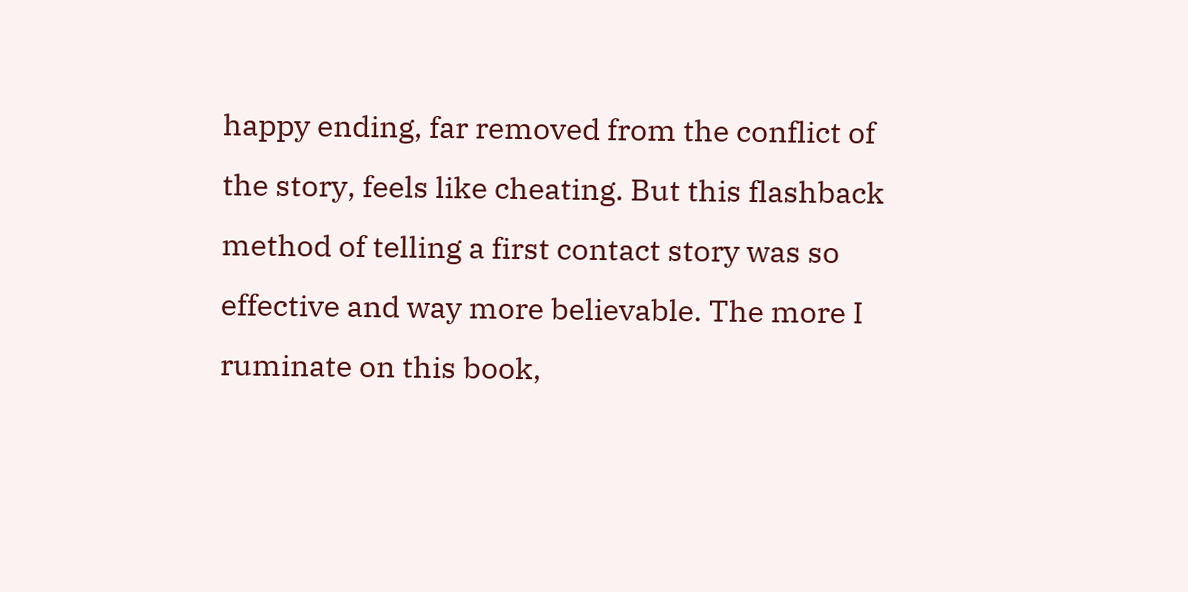happy ending, far removed from the conflict of the story, feels like cheating. But this flashback method of telling a first contact story was so effective and way more believable. The more I ruminate on this book,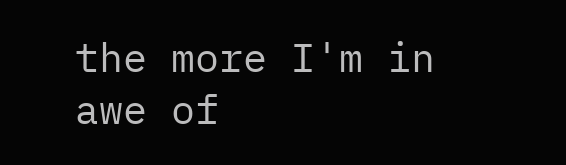the more I'm in awe of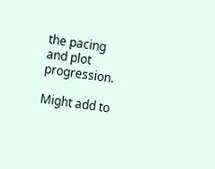the pacing and plot progression.

Might add to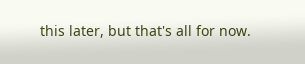this later, but that's all for now.